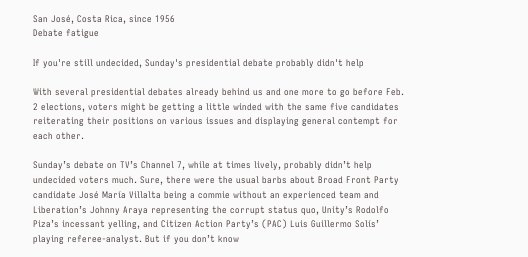San José, Costa Rica, since 1956
Debate fatigue

If you're still undecided, Sunday's presidential debate probably didn't help

With several presidential debates already behind us and one more to go before Feb. 2 elections, voters might be getting a little winded with the same five candidates reiterating their positions on various issues and displaying general contempt for each other.

Sunday’s debate on TV’s Channel 7, while at times lively, probably didn’t help undecided voters much. Sure, there were the usual barbs about Broad Front Party candidate José María Villalta being a commie without an experienced team and Liberation’s Johnny Araya representing the corrupt status quo, Unity’s Rodolfo Piza’s incessant yelling, and Citizen Action Party’s (PAC) Luis Guillermo Solís’ playing referee-analyst. But if you don’t know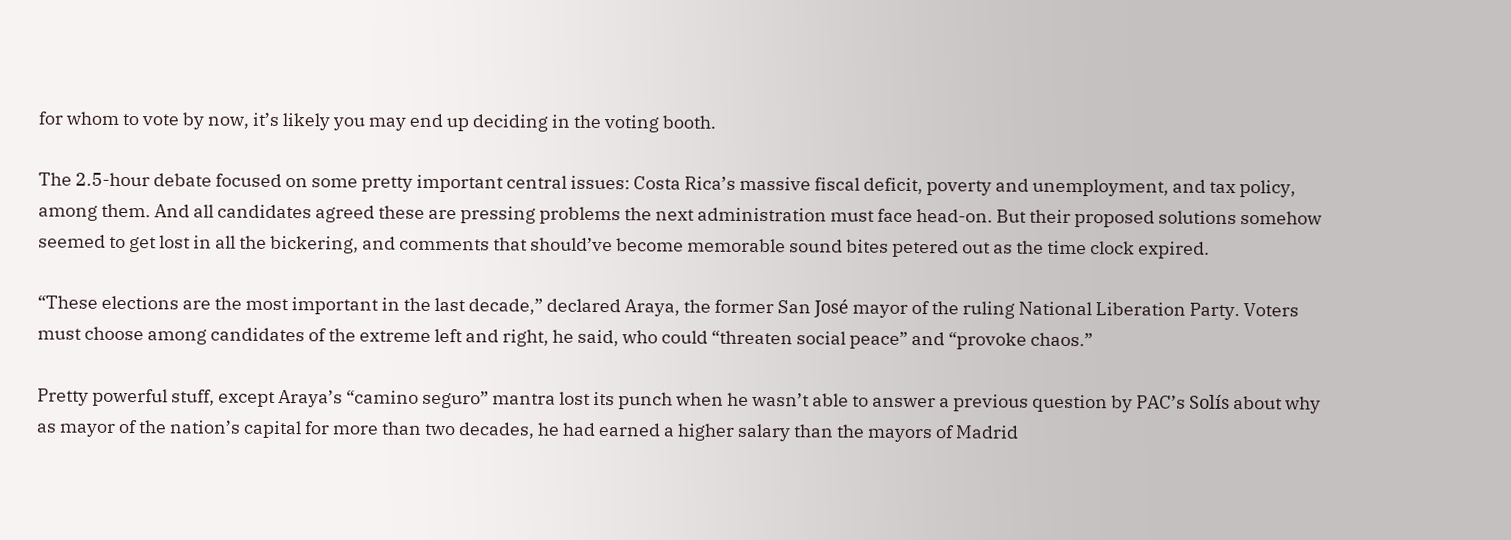for whom to vote by now, it’s likely you may end up deciding in the voting booth.

The 2.5-hour debate focused on some pretty important central issues: Costa Rica’s massive fiscal deficit, poverty and unemployment, and tax policy, among them. And all candidates agreed these are pressing problems the next administration must face head-on. But their proposed solutions somehow seemed to get lost in all the bickering, and comments that should’ve become memorable sound bites petered out as the time clock expired.

“These elections are the most important in the last decade,” declared Araya, the former San José mayor of the ruling National Liberation Party. Voters must choose among candidates of the extreme left and right, he said, who could “threaten social peace” and “provoke chaos.”

Pretty powerful stuff, except Araya’s “camino seguro” mantra lost its punch when he wasn’t able to answer a previous question by PAC’s Solís about why as mayor of the nation’s capital for more than two decades, he had earned a higher salary than the mayors of Madrid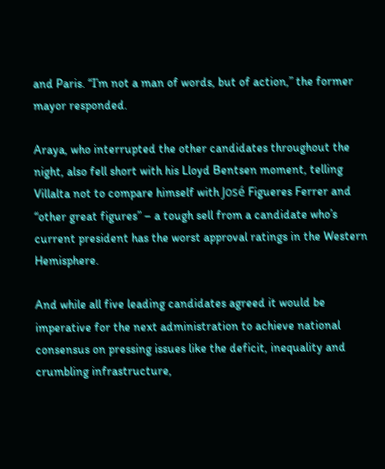and Paris. “I’m not a man of words, but of action,” the former mayor responded.

Araya, who interrupted the other candidates throughout the night, also fell short with his Lloyd Bentsen moment, telling Villalta not to compare himself with José Figueres Ferrer and “other great figures” – a tough sell from a candidate who’s current president has the worst approval ratings in the Western Hemisphere.

And while all five leading candidates agreed it would be imperative for the next administration to achieve national consensus on pressing issues like the deficit, inequality and crumbling infrastructure,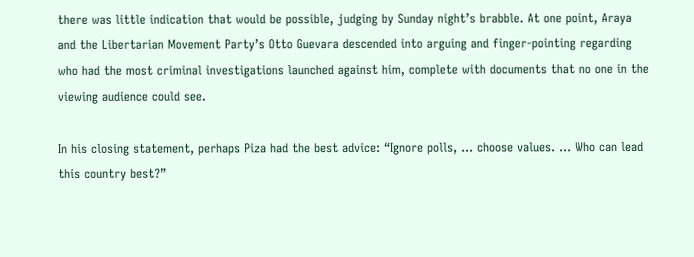there was little indication that would be possible, judging by Sunday night’s brabble. At one point, Araya and the Libertarian Movement Party’s Otto Guevara descended into arguing and finger-pointing regarding who had the most criminal investigations launched against him, complete with documents that no one in the viewing audience could see.

In his closing statement, perhaps Piza had the best advice: “Ignore polls, … choose values. … Who can lead this country best?”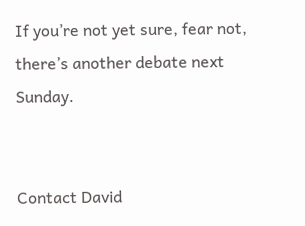If you’re not yet sure, fear not, there’s another debate next Sunday.


Contact David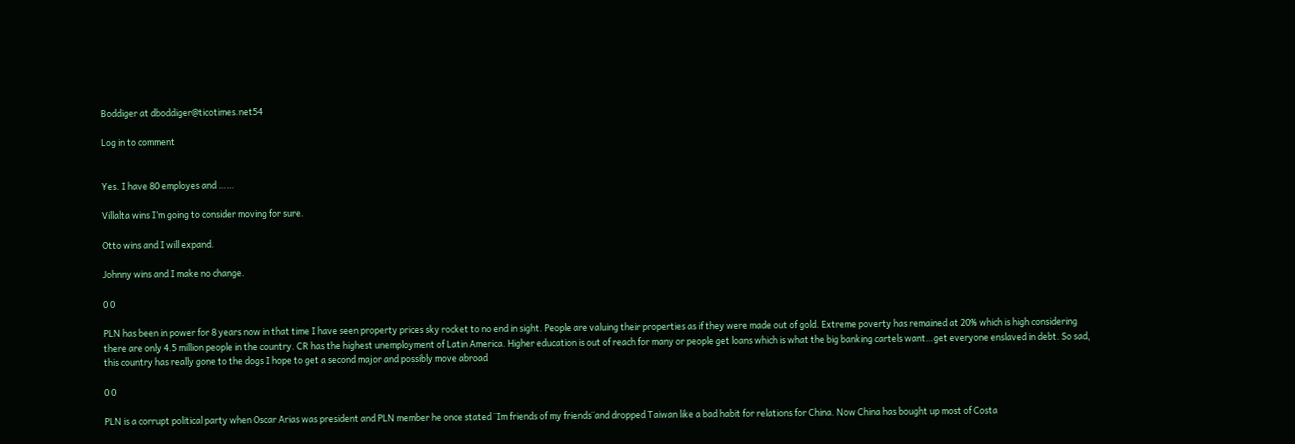Boddiger at dboddiger@ticotimes.net54

Log in to comment


Yes. I have 80 employes and ……

Villalta wins I’m going to consider moving for sure.

Otto wins and I will expand.

Johnny wins and I make no change.

0 0

PLN has been in power for 8 years now in that time I have seen property prices sky rocket to no end in sight. People are valuing their properties as if they were made out of gold. Extreme poverty has remained at 20% which is high considering there are only 4.5 million people in the country. CR has the highest unemployment of Latin America. Higher education is out of reach for many or people get loans which is what the big banking cartels want…get everyone enslaved in debt. So sad, this country has really gone to the dogs I hope to get a second major and possibly move abroad

0 0

PLN is a corrupt political party when Oscar Arias was president and PLN member he once stated ¨Im friends of my friends¨and dropped Taiwan like a bad habit for relations for China. Now China has bought up most of Costa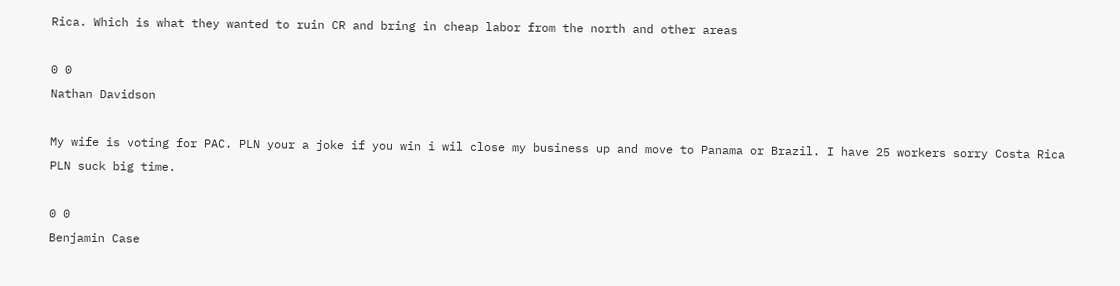Rica. Which is what they wanted to ruin CR and bring in cheap labor from the north and other areas

0 0
Nathan Davidson

My wife is voting for PAC. PLN your a joke if you win i wil close my business up and move to Panama or Brazil. I have 25 workers sorry Costa Rica PLN suck big time.

0 0
Benjamin Case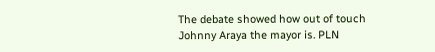The debate showed how out of touch Johnny Araya the mayor is. PLN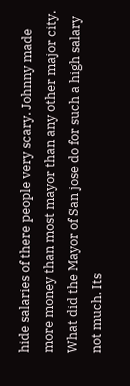hide salaries of there people very scary. Johnny made more money than most mayor than any other major city. What did the Mayor of San jose do for such a high salary not much. Its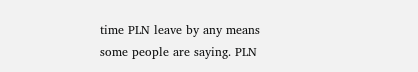time PLN leave by any means some people are saying. PLN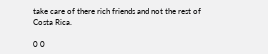take care of there rich friends and not the rest of Costa Rica.

0 0